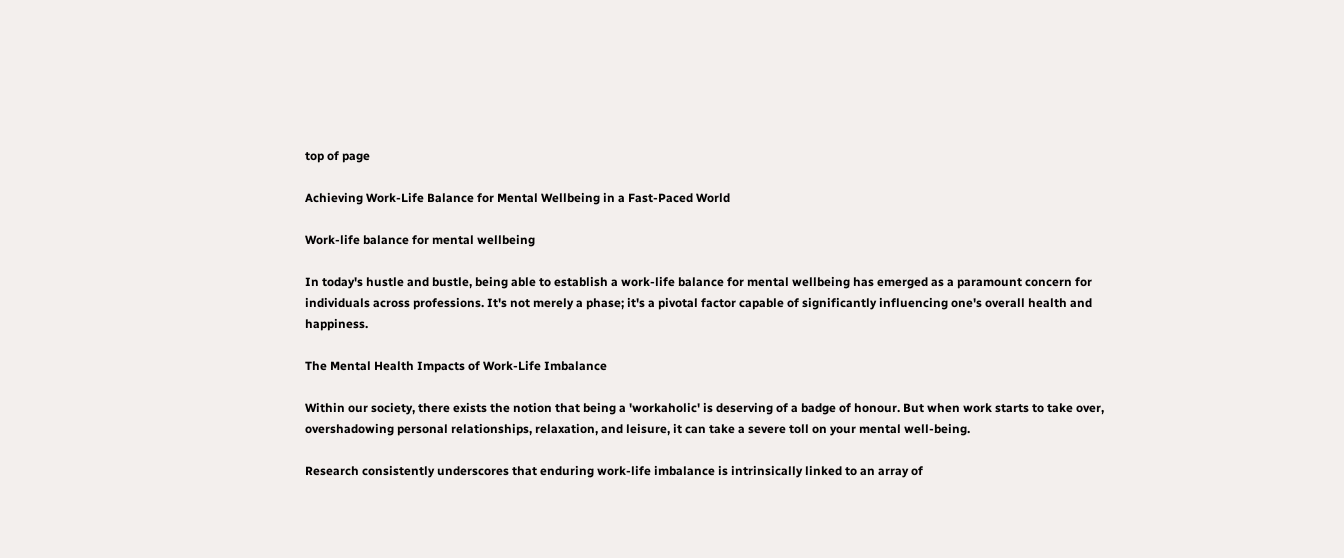top of page

Achieving Work-Life Balance for Mental Wellbeing in a Fast-Paced World

Work-life balance for mental wellbeing

In today's hustle and bustle, being able to establish a work-life balance for mental wellbeing has emerged as a paramount concern for individuals across professions. It's not merely a phase; it's a pivotal factor capable of significantly influencing one's overall health and happiness.

The Mental Health Impacts of Work-Life Imbalance

Within our society, there exists the notion that being a 'workaholic' is deserving of a badge of honour. But when work starts to take over, overshadowing personal relationships, relaxation, and leisure, it can take a severe toll on your mental well-being.

Research consistently underscores that enduring work-life imbalance is intrinsically linked to an array of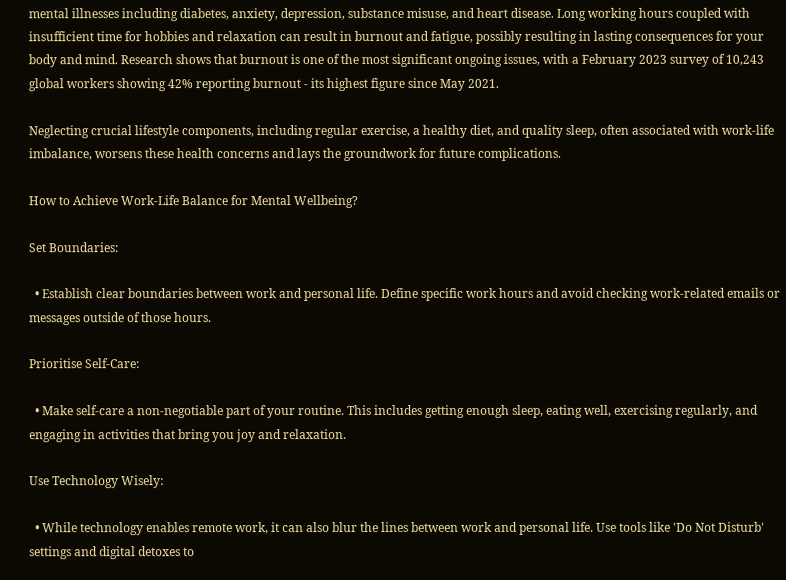mental illnesses including diabetes, anxiety, depression, substance misuse, and heart disease. Long working hours coupled with insufficient time for hobbies and relaxation can result in burnout and fatigue, possibly resulting in lasting consequences for your body and mind. Research shows that burnout is one of the most significant ongoing issues, with a February 2023 survey of 10,243 global workers showing 42% reporting burnout - its highest figure since May 2021.

Neglecting crucial lifestyle components, including regular exercise, a healthy diet, and quality sleep, often associated with work-life imbalance, worsens these health concerns and lays the groundwork for future complications.

How to Achieve Work-Life Balance for Mental Wellbeing?

Set Boundaries:

  • Establish clear boundaries between work and personal life. Define specific work hours and avoid checking work-related emails or messages outside of those hours.

Prioritise Self-Care:

  • Make self-care a non-negotiable part of your routine. This includes getting enough sleep, eating well, exercising regularly, and engaging in activities that bring you joy and relaxation.

Use Technology Wisely:

  • While technology enables remote work, it can also blur the lines between work and personal life. Use tools like 'Do Not Disturb' settings and digital detoxes to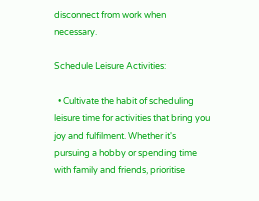disconnect from work when necessary.

Schedule Leisure Activities:

  • Cultivate the habit of scheduling leisure time for activities that bring you joy and fulfilment. Whether it's pursuing a hobby or spending time with family and friends, prioritise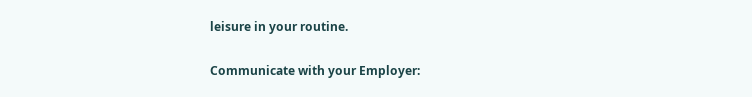leisure in your routine.

Communicate with your Employer: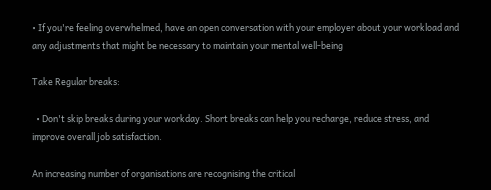• If you're feeling overwhelmed, have an open conversation with your employer about your workload and any adjustments that might be necessary to maintain your mental well-being

Take Regular breaks:

  • Don't skip breaks during your workday. Short breaks can help you recharge, reduce stress, and improve overall job satisfaction.

An increasing number of organisations are recognising the critical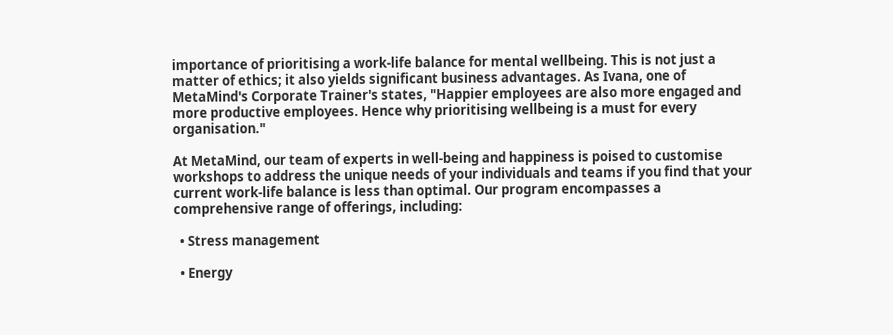importance of prioritising a work-life balance for mental wellbeing. This is not just a matter of ethics; it also yields significant business advantages. As Ivana, one of MetaMind's Corporate Trainer's states, "Happier employees are also more engaged and more productive employees. Hence why prioritising wellbeing is a must for every organisation."

At MetaMind, our team of experts in well-being and happiness is poised to customise workshops to address the unique needs of your individuals and teams if you find that your current work-life balance is less than optimal. Our program encompasses a comprehensive range of offerings, including:

  • Stress management

  • Energy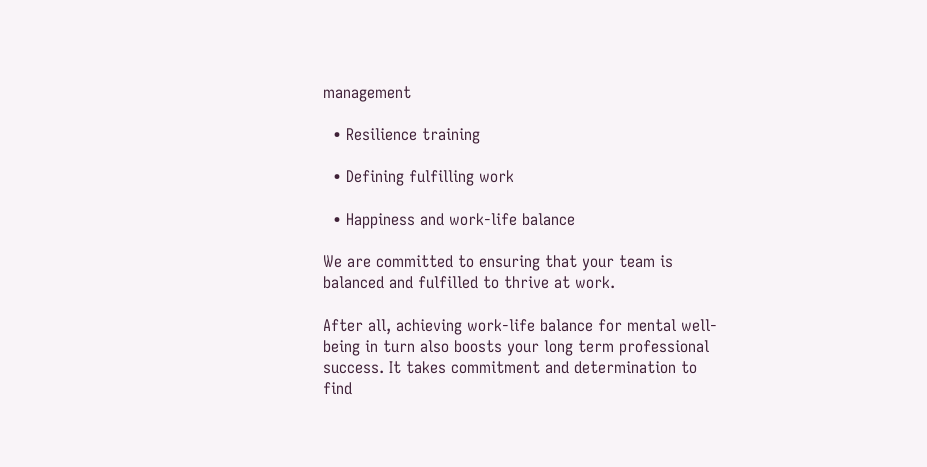management

  • Resilience training

  • Defining fulfilling work

  • Happiness and work-life balance

We are committed to ensuring that your team is balanced and fulfilled to thrive at work.

After all, achieving work-life balance for mental well-being in turn also boosts your long term professional success. It takes commitment and determination to find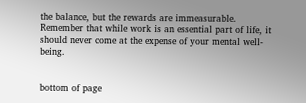the balance, but the rewards are immeasurable. Remember that while work is an essential part of life, it should never come at the expense of your mental well-being.


bottom of page